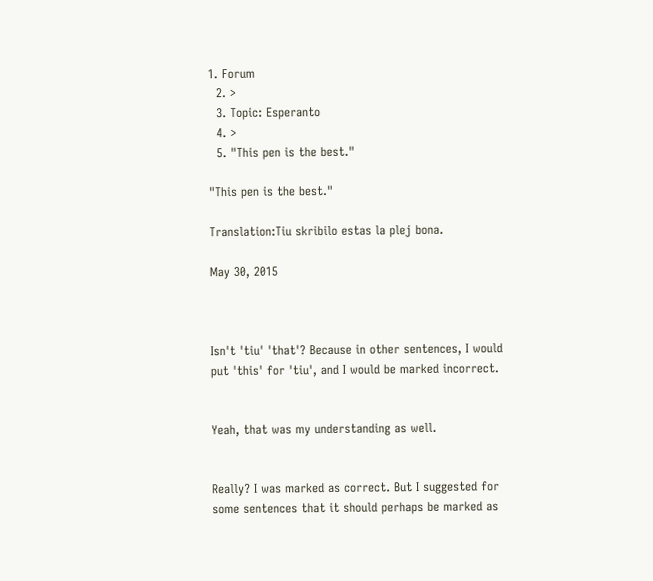1. Forum
  2. >
  3. Topic: Esperanto
  4. >
  5. "This pen is the best."

"This pen is the best."

Translation:Tiu skribilo estas la plej bona.

May 30, 2015



Isn't 'tiu' 'that'? Because in other sentences, I would put 'this' for 'tiu', and I would be marked incorrect.


Yeah, that was my understanding as well.


Really? I was marked as correct. But I suggested for some sentences that it should perhaps be marked as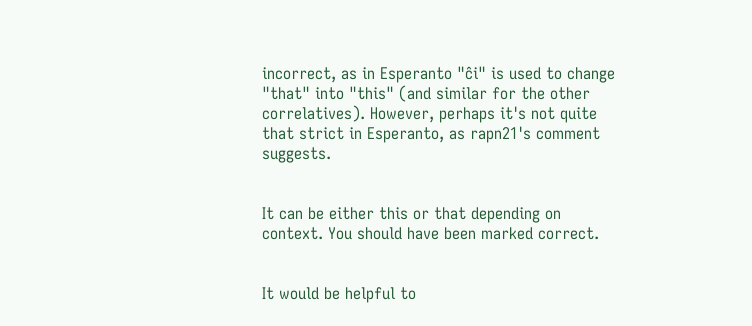incorrect, as in Esperanto "ĉi" is used to change "that" into "this" (and similar for the other correlatives). However, perhaps it's not quite that strict in Esperanto, as rapn21's comment suggests.


It can be either this or that depending on context. You should have been marked correct.


It would be helpful to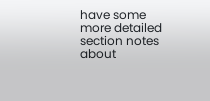have some more detailed section notes about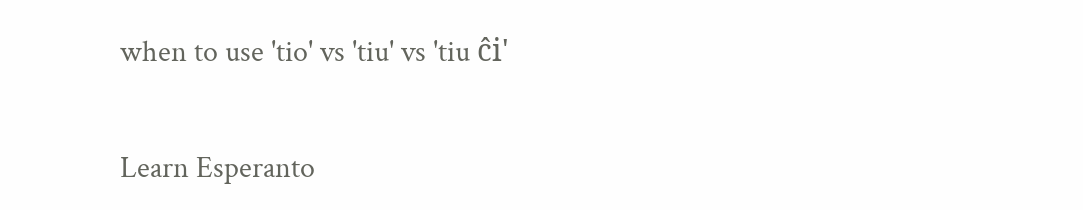when to use 'tio' vs 'tiu' vs 'tiu ĉi'

Learn Esperanto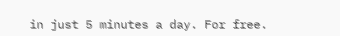in just 5 minutes a day. For free.